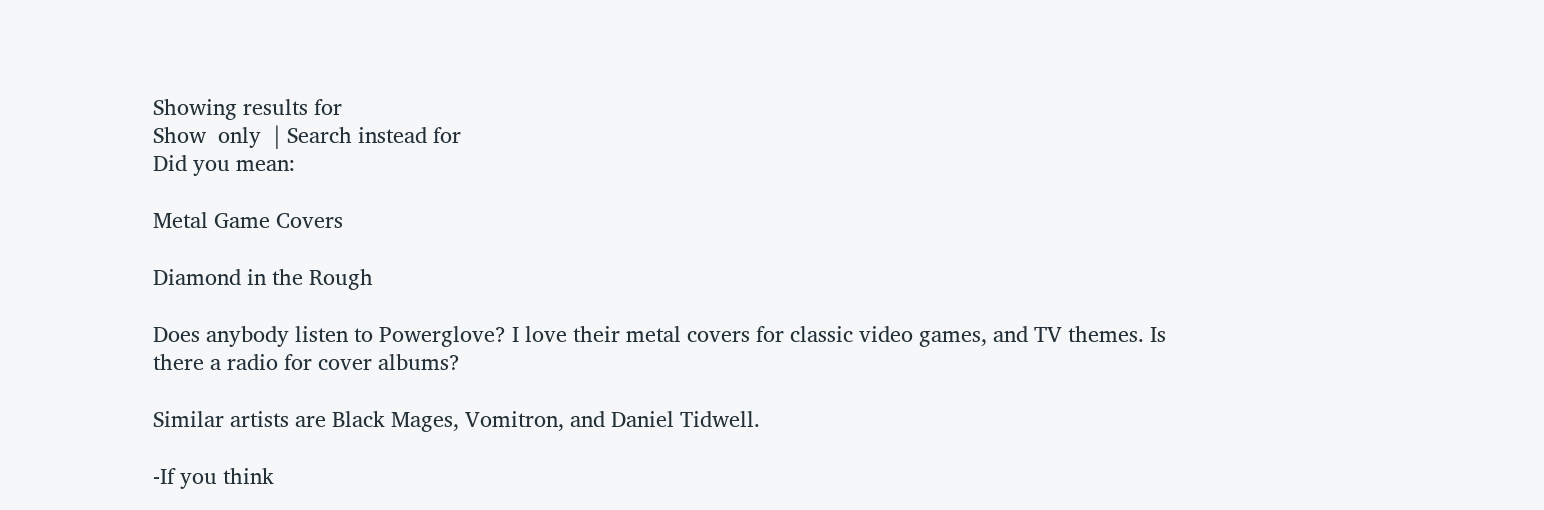Showing results for
Show  only  | Search instead for
Did you mean:

Metal Game Covers

Diamond in the Rough

Does anybody listen to Powerglove? I love their metal covers for classic video games, and TV themes. Is there a radio for cover albums?

Similar artists are Black Mages, Vomitron, and Daniel Tidwell.

-If you think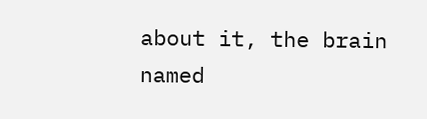about it, the brain named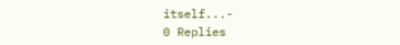itself...-
0 Replies